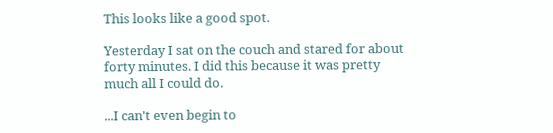This looks like a good spot.

Yesterday I sat on the couch and stared for about forty minutes. I did this because it was pretty much all I could do.

...I can't even begin to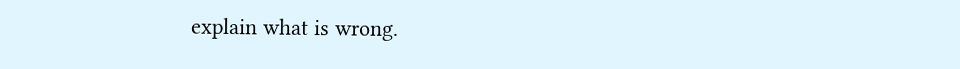explain what is wrong.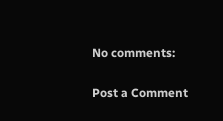No comments:

Post a Comment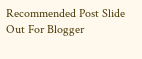Recommended Post Slide Out For Blogger